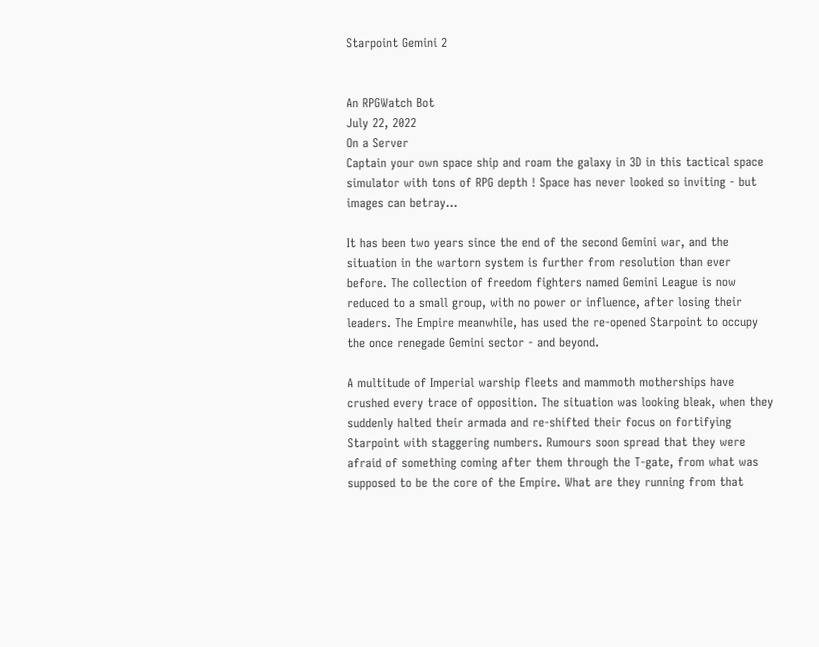Starpoint Gemini 2


An RPGWatch Bot
July 22, 2022
On a Server
Captain your own space ship and roam the galaxy in 3D in this tactical space simulator with tons of RPG depth ! Space has never looked so inviting - but images can betray...

It has been two years since the end of the second Gemini war, and the situation in the wartorn system is further from resolution than ever before. The collection of freedom fighters named Gemini League is now reduced to a small group, with no power or influence, after losing their leaders. The Empire meanwhile, has used the re-opened Starpoint to occupy the once renegade Gemini sector - and beyond.

A multitude of Imperial warship fleets and mammoth motherships have crushed every trace of opposition. The situation was looking bleak, when they suddenly halted their armada and re-shifted their focus on fortifying Starpoint with staggering numbers. Rumours soon spread that they were afraid of something coming after them through the T-gate, from what was supposed to be the core of the Empire. What are they running from that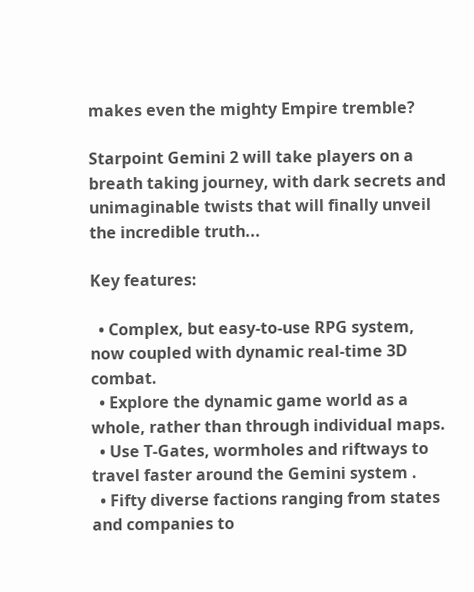makes even the mighty Empire tremble?

Starpoint Gemini 2 will take players on a breath taking journey, with dark secrets and unimaginable twists that will finally unveil the incredible truth...

Key features:

  • Complex, but easy-to-use RPG system, now coupled with dynamic real-time 3D combat.
  • Explore the dynamic game world as a whole, rather than through individual maps.
  • Use T-Gates, wormholes and riftways to travel faster around the Gemini system .
  • Fifty diverse factions ranging from states and companies to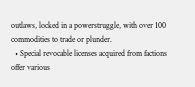outlaws, locked in a powerstruggle, with over 100 commodities to trade or plunder.
  • Special revocable licenses acquired from factions offer various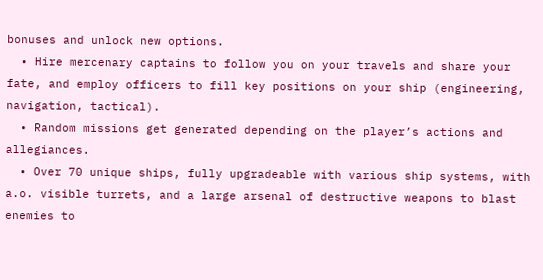bonuses and unlock new options.
  • Hire mercenary captains to follow you on your travels and share your fate, and employ officers to fill key positions on your ship (engineering, navigation, tactical).
  • Random missions get generated depending on the player’s actions and allegiances.
  • Over 70 unique ships, fully upgradeable with various ship systems, with a.o. visible turrets, and a large arsenal of destructive weapons to blast enemies to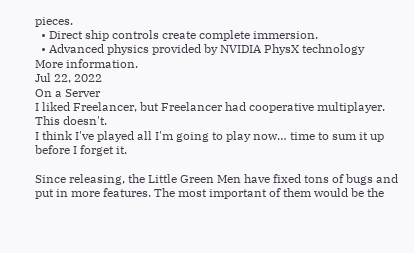pieces.
  • Direct ship controls create complete immersion.
  • Advanced physics provided by NVIDIA PhysX technology
More information.
Jul 22, 2022
On a Server
I liked Freelancer, but Freelancer had cooperative multiplayer. This doesn't.
I think I've played all I'm going to play now… time to sum it up before I forget it.

Since releasing, the Little Green Men have fixed tons of bugs and put in more features. The most important of them would be the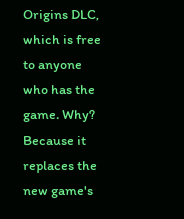Origins DLC, which is free to anyone who has the game. Why? Because it replaces the new game's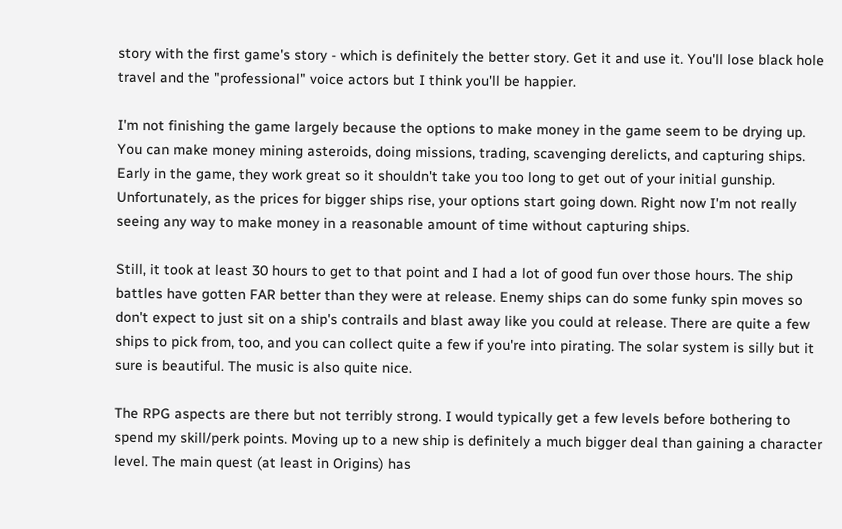story with the first game's story - which is definitely the better story. Get it and use it. You'll lose black hole travel and the "professional" voice actors but I think you'll be happier.

I'm not finishing the game largely because the options to make money in the game seem to be drying up. You can make money mining asteroids, doing missions, trading, scavenging derelicts, and capturing ships. Early in the game, they work great so it shouldn't take you too long to get out of your initial gunship. Unfortunately, as the prices for bigger ships rise, your options start going down. Right now I'm not really seeing any way to make money in a reasonable amount of time without capturing ships.

Still, it took at least 30 hours to get to that point and I had a lot of good fun over those hours. The ship battles have gotten FAR better than they were at release. Enemy ships can do some funky spin moves so don't expect to just sit on a ship's contrails and blast away like you could at release. There are quite a few ships to pick from, too, and you can collect quite a few if you're into pirating. The solar system is silly but it sure is beautiful. The music is also quite nice.

The RPG aspects are there but not terribly strong. I would typically get a few levels before bothering to spend my skill/perk points. Moving up to a new ship is definitely a much bigger deal than gaining a character level. The main quest (at least in Origins) has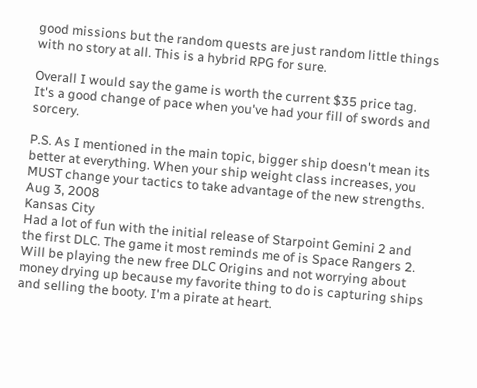good missions but the random quests are just random little things with no story at all. This is a hybrid RPG for sure.

Overall I would say the game is worth the current $35 price tag. It's a good change of pace when you've had your fill of swords and sorcery.

P.S. As I mentioned in the main topic, bigger ship doesn't mean its better at everything. When your ship weight class increases, you MUST change your tactics to take advantage of the new strengths.
Aug 3, 2008
Kansas City
Had a lot of fun with the initial release of Starpoint Gemini 2 and the first DLC. The game it most reminds me of is Space Rangers 2. Will be playing the new free DLC Origins and not worrying about money drying up because my favorite thing to do is capturing ships and selling the booty. I'm a pirate at heart.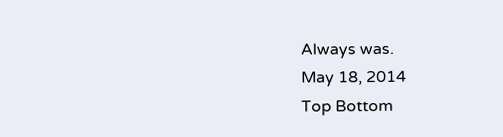Always was.
May 18, 2014
Top Bottom